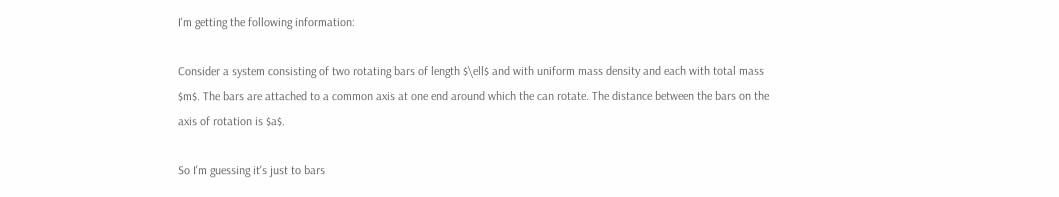I'm getting the following information:

Consider a system consisting of two rotating bars of length $\ell$ and with uniform mass density and each with total mass $m$. The bars are attached to a common axis at one end around which the can rotate. The distance between the bars on the axis of rotation is $a$.

So I'm guessing it's just to bars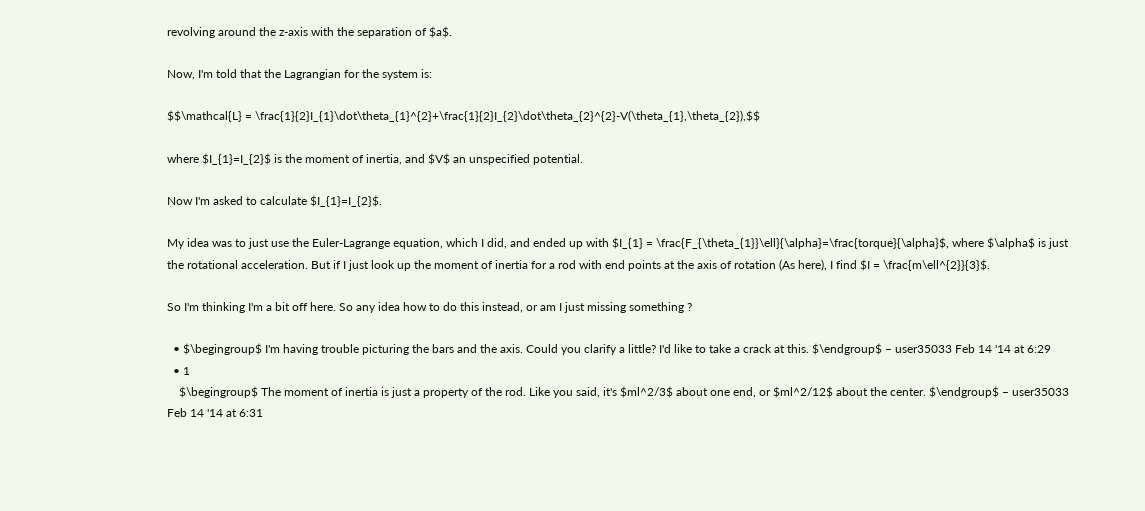revolving around the z-axis with the separation of $a$.

Now, I'm told that the Lagrangian for the system is:

$$\mathcal{L} = \frac{1}{2}I_{1}\dot\theta_{1}^{2}+\frac{1}{2}I_{2}\dot\theta_{2}^{2}-V(\theta_{1},\theta_{2}),$$

where $I_{1}=I_{2}$ is the moment of inertia, and $V$ an unspecified potential.

Now I'm asked to calculate $I_{1}=I_{2}$.

My idea was to just use the Euler-Lagrange equation, which I did, and ended up with $I_{1} = \frac{F_{\theta_{1}}\ell}{\alpha}=\frac{torque}{\alpha}$, where $\alpha$ is just the rotational acceleration. But if I just look up the moment of inertia for a rod with end points at the axis of rotation (As here), I find $I = \frac{m\ell^{2}}{3}$.

So I'm thinking I'm a bit off here. So any idea how to do this instead, or am I just missing something ?

  • $\begingroup$ I'm having trouble picturing the bars and the axis. Could you clarify a little? I'd like to take a crack at this. $\endgroup$ – user35033 Feb 14 '14 at 6:29
  • 1
    $\begingroup$ The moment of inertia is just a property of the rod. Like you said, it's $ml^2/3$ about one end, or $ml^2/12$ about the center. $\endgroup$ – user35033 Feb 14 '14 at 6:31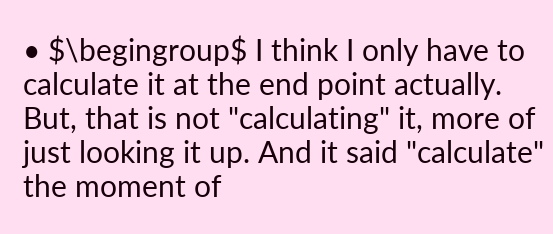• $\begingroup$ I think I only have to calculate it at the end point actually. But, that is not "calculating" it, more of just looking it up. And it said "calculate" the moment of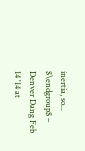inertia, so... $\endgroup$ – Denver Dang Feb 14 '14 at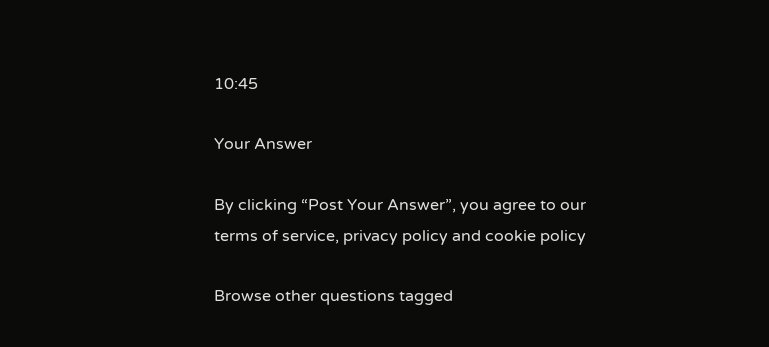10:45

Your Answer

By clicking “Post Your Answer”, you agree to our terms of service, privacy policy and cookie policy

Browse other questions tagged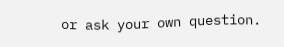or ask your own question.